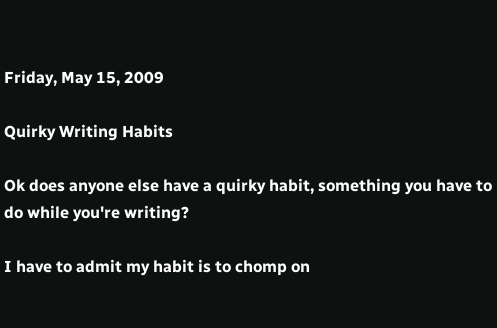Friday, May 15, 2009

Quirky Writing Habits

Ok does anyone else have a quirky habit, something you have to do while you're writing?

I have to admit my habit is to chomp on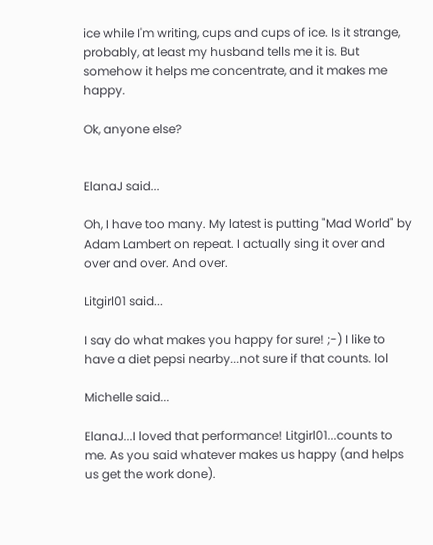ice while I'm writing, cups and cups of ice. Is it strange, probably, at least my husband tells me it is. But somehow it helps me concentrate, and it makes me happy.

Ok, anyone else?


ElanaJ said...

Oh, I have too many. My latest is putting "Mad World" by Adam Lambert on repeat. I actually sing it over and over and over. And over.

Litgirl01 said...

I say do what makes you happy for sure! ;-) I like to have a diet pepsi nearby...not sure if that counts. lol

Michelle said...

ElanaJ...I loved that performance! Litgirl01...counts to me. As you said whatever makes us happy (and helps us get the work done).